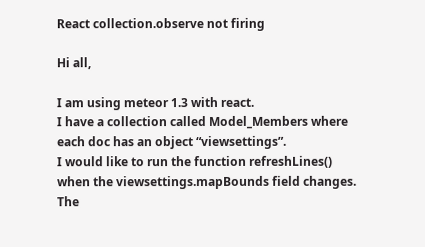React collection.observe not firing

Hi all,

I am using meteor 1.3 with react.
I have a collection called Model_Members where each doc has an object “viewsettings”.
I would like to run the function refreshLines() when the viewsettings.mapBounds field changes. The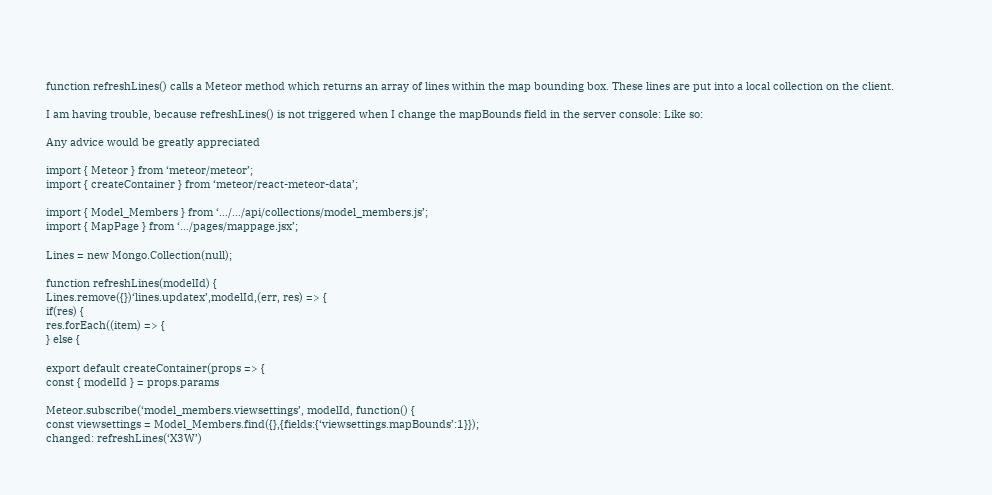function refreshLines() calls a Meteor method which returns an array of lines within the map bounding box. These lines are put into a local collection on the client.

I am having trouble, because refreshLines() is not triggered when I change the mapBounds field in the server console: Like so:

Any advice would be greatly appreciated

import { Meteor } from ‘meteor/meteor’;
import { createContainer } from ‘meteor/react-meteor-data’;

import { Model_Members } from ‘…/…/api/collections/model_members.js’;
import { MapPage } from ‘…/pages/mappage.jsx’;

Lines = new Mongo.Collection(null);

function refreshLines(modelId) {
Lines.remove({})‘lines.updatex’,modelId,(err, res) => {
if(res) {
res.forEach((item) => {
} else {

export default createContainer(props => {
const { modelId } = props.params

Meteor.subscribe(‘model_members.viewsettings’, modelId, function() {
const viewsettings = Model_Members.find({},{fields:{‘viewsettings.mapBounds’:1}});
changed: refreshLines(‘X3W’)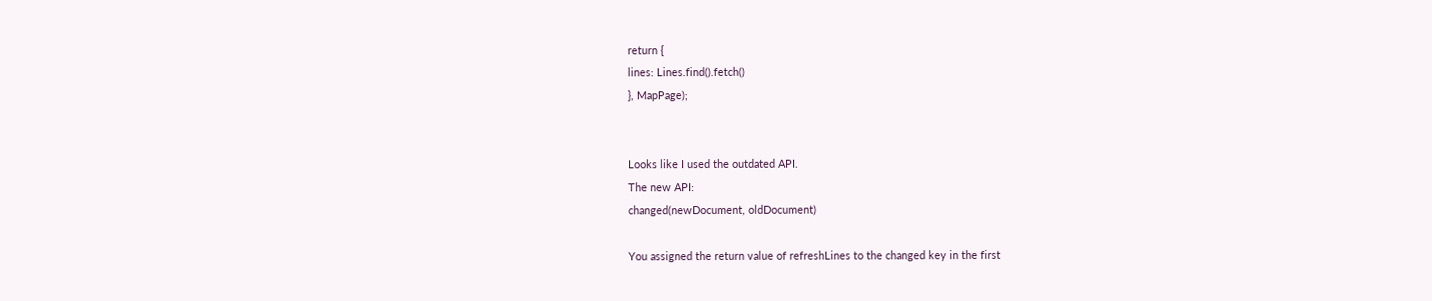return {
lines: Lines.find().fetch()
}, MapPage);


Looks like I used the outdated API.
The new API:
changed(newDocument, oldDocument)

You assigned the return value of refreshLines to the changed key in the first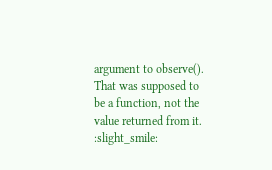argument to observe(). That was supposed to be a function, not the value returned from it. :slight_smile: